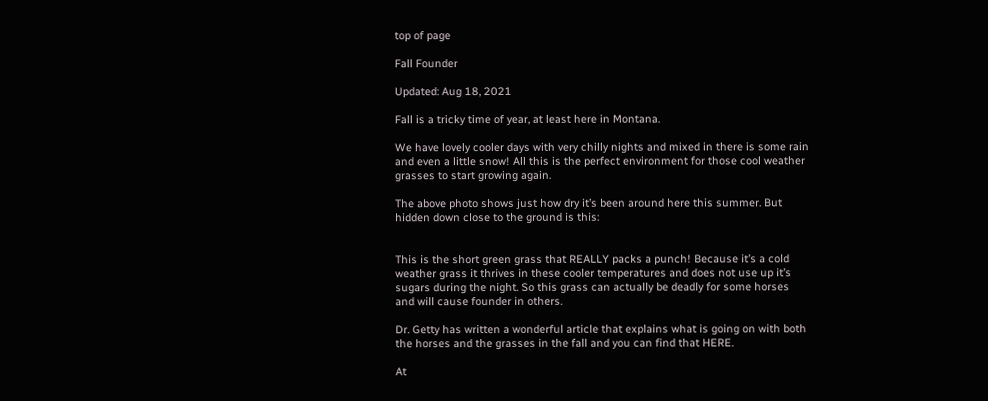top of page

Fall Founder

Updated: Aug 18, 2021

Fall is a tricky time of year, at least here in Montana.

We have lovely cooler days with very chilly nights and mixed in there is some rain and even a little snow! All this is the perfect environment for those cool weather grasses to start growing again.

The above photo shows just how dry it’s been around here this summer. But hidden down close to the ground is this:


This is the short green grass that REALLY packs a punch! Because it’s a cold weather grass it thrives in these cooler temperatures and does not use up it’s sugars during the night. So this grass can actually be deadly for some horses and will cause founder in others.

Dr. Getty has written a wonderful article that explains what is going on with both the horses and the grasses in the fall and you can find that HERE.

At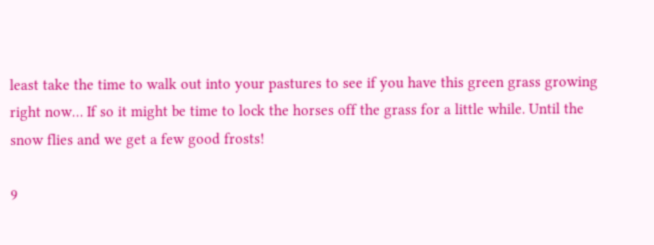least take the time to walk out into your pastures to see if you have this green grass growing right now… If so it might be time to lock the horses off the grass for a little while. Until the snow flies and we get a few good frosts!

9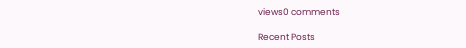views0 comments

Recent Posts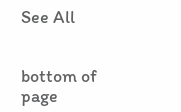See All


bottom of page